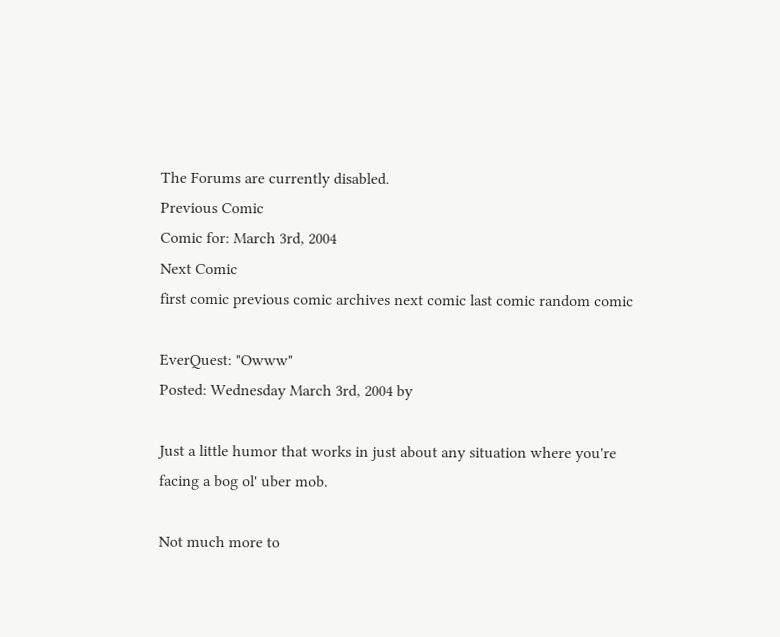The Forums are currently disabled.
Previous Comic
Comic for: March 3rd, 2004
Next Comic
first comic previous comic archives next comic last comic random comic

EverQuest: "Owww"
Posted: Wednesday March 3rd, 2004 by

Just a little humor that works in just about any situation where you're facing a bog ol' uber mob.

Not much more to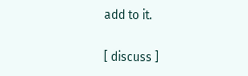add to it.

[ discuss ]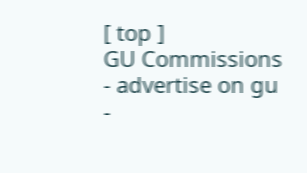[ top ]
GU Commissions
- advertise on gu -